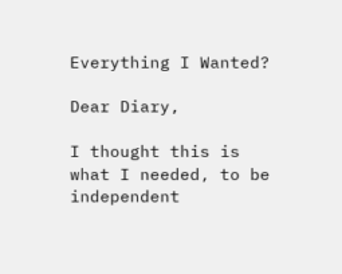Everything I Wanted?

Dear Diary,

I thought this is what I needed, to be independent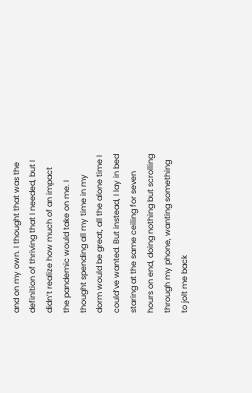and on my own. I thought that was the definition of thriving that I needed, but I didn’t realize how much of an impact the pandemic would take on me. I thought spending all my time in my dorm would be great, all the alone time I could’ve wanted. But instead, I lay in bed staring at the same ceiling for seven hours on end, doing nothing but scrolling through my phone, wanting something to jolt me back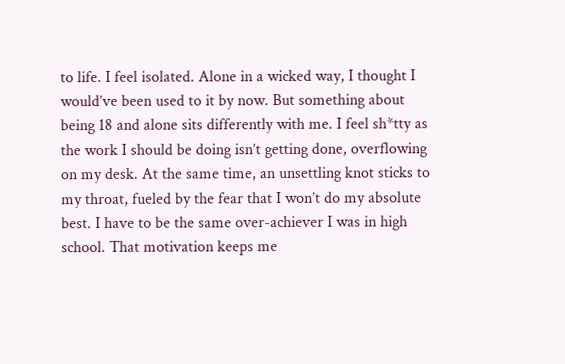to life. I feel isolated. Alone in a wicked way, I thought I would’ve been used to it by now. But something about being 18 and alone sits differently with me. I feel sh*tty as the work I should be doing isn’t getting done, overflowing on my desk. At the same time, an unsettling knot sticks to my throat, fueled by the fear that I won’t do my absolute best. I have to be the same over-achiever I was in high school. That motivation keeps me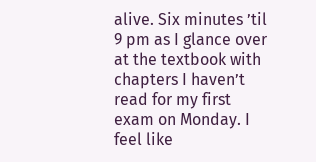alive. Six minutes ’til 9 pm as I glance over at the textbook with chapters I haven’t read for my first exam on Monday. I feel like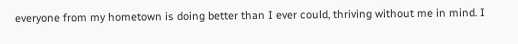everyone from my hometown is doing better than I ever could, thriving without me in mind. I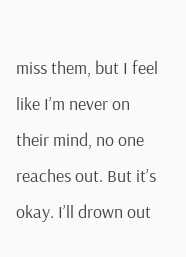miss them, but I feel like I’m never on their mind, no one reaches out. But it’s okay. I’ll drown out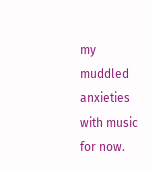my muddled anxieties with music for now.